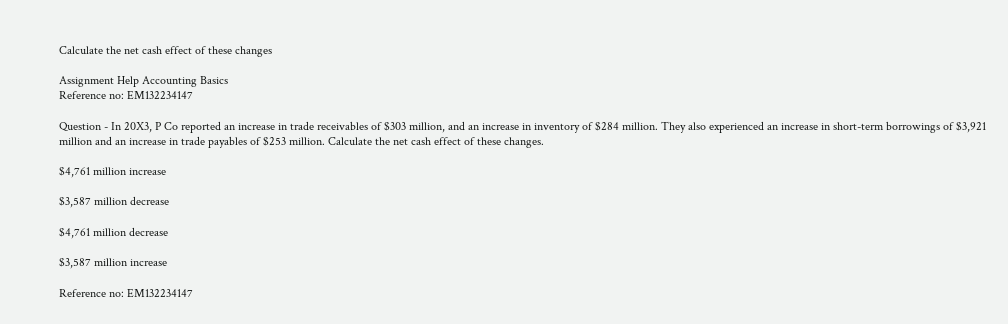Calculate the net cash effect of these changes

Assignment Help Accounting Basics
Reference no: EM132234147

Question - In 20X3, P Co reported an increase in trade receivables of $303 million, and an increase in inventory of $284 million. They also experienced an increase in short-term borrowings of $3,921 million and an increase in trade payables of $253 million. Calculate the net cash effect of these changes.

$4,761 million increase

$3,587 million decrease

$4,761 million decrease

$3,587 million increase

Reference no: EM132234147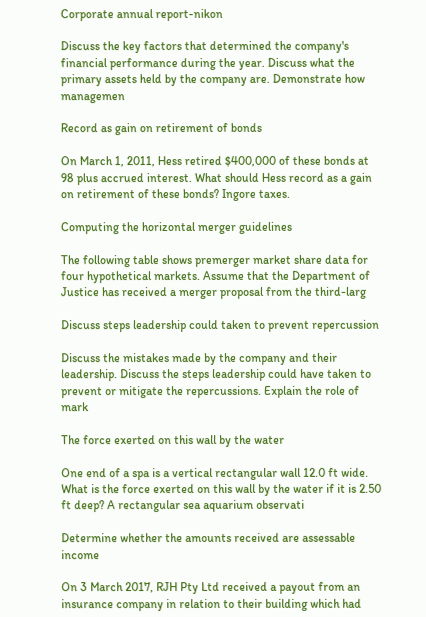Corporate annual report-nikon

Discuss the key factors that determined the company's financial performance during the year. Discuss what the primary assets held by the company are. Demonstrate how managemen

Record as gain on retirement of bonds

On March 1, 2011, Hess retired $400,000 of these bonds at 98 plus accrued interest. What should Hess record as a gain on retirement of these bonds? Ingore taxes.

Computing the horizontal merger guidelines

The following table shows premerger market share data for four hypothetical markets. Assume that the Department of Justice has received a merger proposal from the third-larg

Discuss steps leadership could taken to prevent repercussion

Discuss the mistakes made by the company and their leadership. Discuss the steps leadership could have taken to prevent or mitigate the repercussions. Explain the role of mark

The force exerted on this wall by the water

One end of a spa is a vertical rectangular wall 12.0 ft wide. What is the force exerted on this wall by the water if it is 2.50 ft deep? A rectangular sea aquarium observati

Determine whether the amounts received are assessable income

On 3 March 2017, RJH Pty Ltd received a payout from an insurance company in relation to their building which had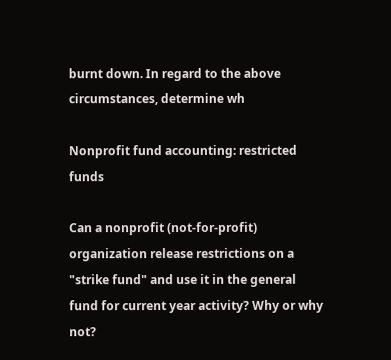burnt down. In regard to the above circumstances, determine wh

Nonprofit fund accounting: restricted funds

Can a nonprofit (not-for-profit) organization release restrictions on a "strike fund" and use it in the general fund for current year activity? Why or why not?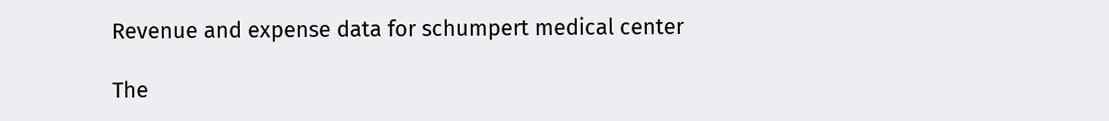Revenue and expense data for schumpert medical center

The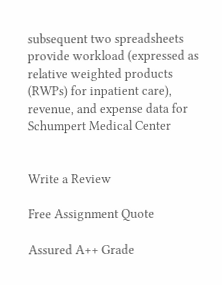subsequent two spreadsheets provide workload (expressed as relative weighted products (RWPs) for inpatient care), revenue, and expense data for Schumpert Medical Center


Write a Review

Free Assignment Quote

Assured A++ Grade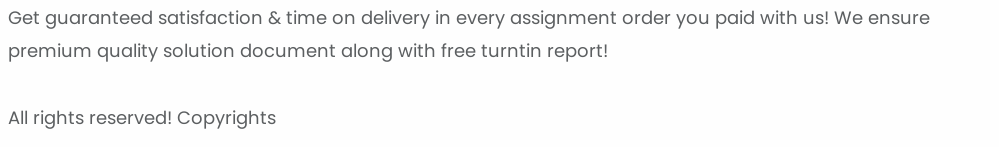Get guaranteed satisfaction & time on delivery in every assignment order you paid with us! We ensure premium quality solution document along with free turntin report!

All rights reserved! Copyrights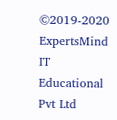©2019-2020 ExpertsMind IT Educational Pvt Ltd